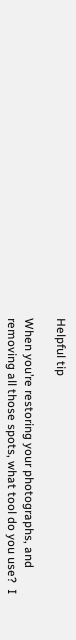Helpful tip

When you’re restoring your photographs, and removing all those spots, what tool do you use?  I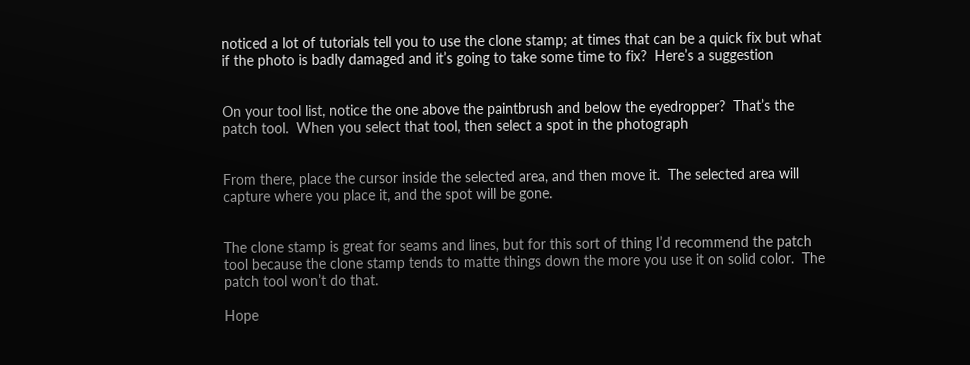noticed a lot of tutorials tell you to use the clone stamp; at times that can be a quick fix but what if the photo is badly damaged and it’s going to take some time to fix?  Here’s a suggestion


On your tool list, notice the one above the paintbrush and below the eyedropper?  That’s the patch tool.  When you select that tool, then select a spot in the photograph


From there, place the cursor inside the selected area, and then move it.  The selected area will capture where you place it, and the spot will be gone.


The clone stamp is great for seams and lines, but for this sort of thing I’d recommend the patch tool because the clone stamp tends to matte things down the more you use it on solid color.  The patch tool won’t do that.

Hope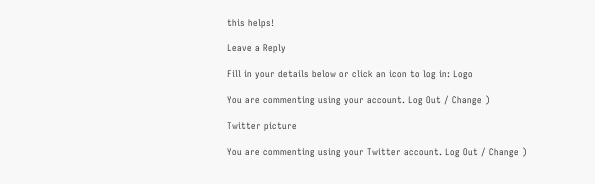this helps!

Leave a Reply

Fill in your details below or click an icon to log in: Logo

You are commenting using your account. Log Out / Change )

Twitter picture

You are commenting using your Twitter account. Log Out / Change )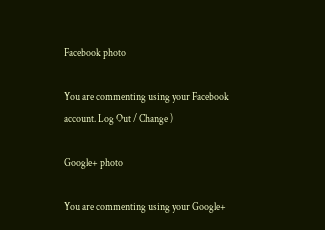Facebook photo

You are commenting using your Facebook account. Log Out / Change )

Google+ photo

You are commenting using your Google+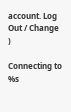account. Log Out / Change )

Connecting to %s